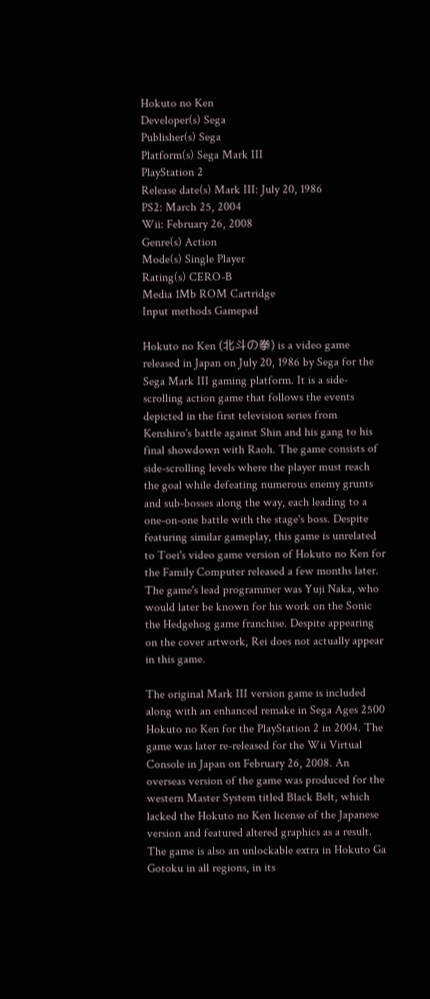Hokuto no Ken
Developer(s) Sega
Publisher(s) Sega
Platform(s) Sega Mark III
PlayStation 2
Release date(s) Mark III: July 20, 1986
PS2: March 25, 2004
Wii: February 26, 2008
Genre(s) Action
Mode(s) Single Player
Rating(s) CERO-B
Media 1Mb ROM Cartridge
Input methods Gamepad

Hokuto no Ken (北斗の拳) is a video game released in Japan on July 20, 1986 by Sega for the Sega Mark III gaming platform. It is a side-scrolling action game that follows the events depicted in the first television series from Kenshiro's battle against Shin and his gang to his final showdown with Raoh. The game consists of side-scrolling levels where the player must reach the goal while defeating numerous enemy grunts and sub-bosses along the way, each leading to a one-on-one battle with the stage's boss. Despite featuring similar gameplay, this game is unrelated to Toei's video game version of Hokuto no Ken for the Family Computer released a few months later. The game's lead programmer was Yuji Naka, who would later be known for his work on the Sonic the Hedgehog game franchise. Despite appearing on the cover artwork, Rei does not actually appear in this game.

The original Mark III version game is included along with an enhanced remake in Sega Ages 2500 Hokuto no Ken for the PlayStation 2 in 2004. The game was later re-released for the Wii Virtual Console in Japan on February 26, 2008. An overseas version of the game was produced for the western Master System titled Black Belt, which lacked the Hokuto no Ken license of the Japanese version and featured altered graphics as a result. The game is also an unlockable extra in Hokuto Ga Gotoku in all regions, in its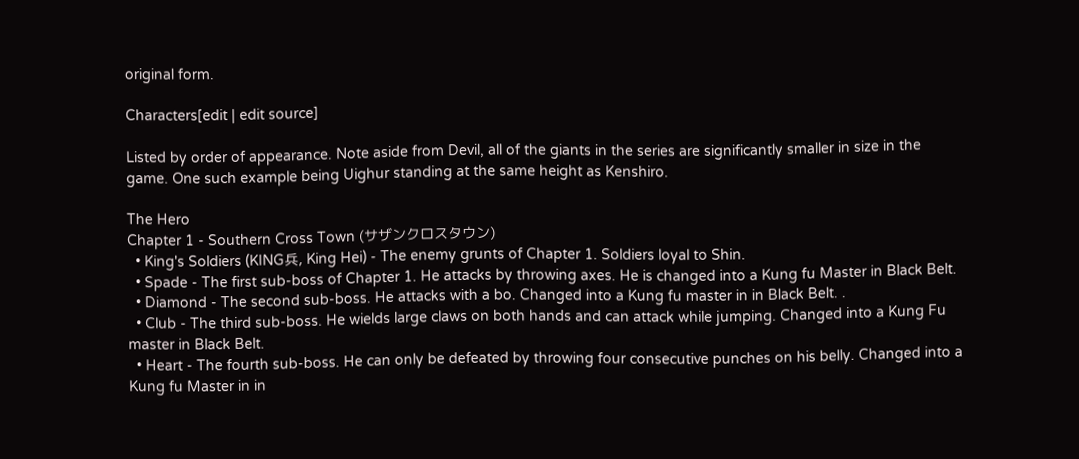original form.

Characters[edit | edit source]

Listed by order of appearance. Note aside from Devil, all of the giants in the series are significantly smaller in size in the game. One such example being Uighur standing at the same height as Kenshiro.

The Hero
Chapter 1 - Southern Cross Town (サザンクロスタウン)
  • King's Soldiers (KING兵, King Hei) - The enemy grunts of Chapter 1. Soldiers loyal to Shin.
  • Spade - The first sub-boss of Chapter 1. He attacks by throwing axes. He is changed into a Kung fu Master in Black Belt.
  • Diamond - The second sub-boss. He attacks with a bo. Changed into a Kung fu master in in Black Belt. .
  • Club - The third sub-boss. He wields large claws on both hands and can attack while jumping. Changed into a Kung Fu master in Black Belt.
  • Heart - The fourth sub-boss. He can only be defeated by throwing four consecutive punches on his belly. Changed into a Kung fu Master in in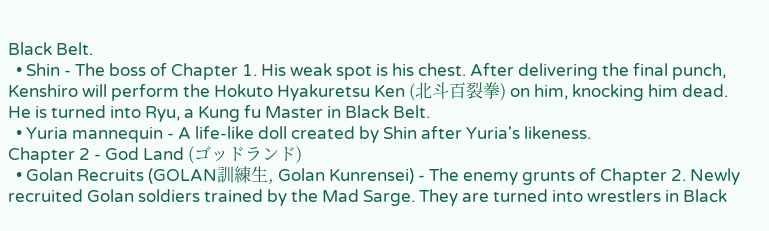Black Belt.
  • Shin - The boss of Chapter 1. His weak spot is his chest. After delivering the final punch, Kenshiro will perform the Hokuto Hyakuretsu Ken (北斗百裂拳) on him, knocking him dead. He is turned into Ryu, a Kung fu Master in Black Belt.
  • Yuria mannequin - A life-like doll created by Shin after Yuria's likeness.
Chapter 2 - God Land (ゴッドランド)
  • Golan Recruits (GOLAN訓練生, Golan Kunrensei) - The enemy grunts of Chapter 2. Newly recruited Golan soldiers trained by the Mad Sarge. They are turned into wrestlers in Black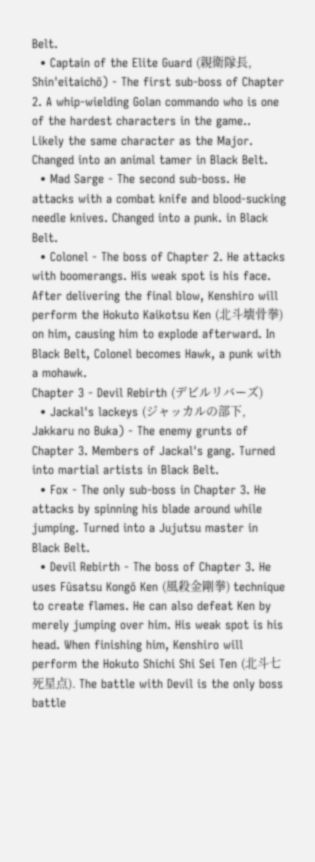Belt.
  • Captain of the Elite Guard (親衛隊長, Shin'eitaichō) - The first sub-boss of Chapter 2. A whip-wielding Golan commando who is one of the hardest characters in the game.. Likely the same character as the Major. Changed into an animal tamer in Black Belt.
  • Mad Sarge - The second sub-boss. He attacks with a combat knife and blood-sucking needle knives. Changed into a punk. in Black Belt.
  • Colonel - The boss of Chapter 2. He attacks with boomerangs. His weak spot is his face. After delivering the final blow, Kenshiro will perform the Hokuto Kaikotsu Ken (北斗壊骨拳) on him, causing him to explode afterward. In Black Belt, Colonel becomes Hawk, a punk with a mohawk.
Chapter 3 - Devil Rebirth (デビルリバーズ)
  • Jackal's lackeys (ジャッカルの部下, Jakkaru no Buka) - The enemy grunts of Chapter 3. Members of Jackal's gang. Turned into martial artists in Black Belt.
  • Fox - The only sub-boss in Chapter 3. He attacks by spinning his blade around while jumping. Turned into a Jujutsu master in Black Belt.
  • Devil Rebirth - The boss of Chapter 3. He uses Fūsatsu Kongō Ken (風殺金剛拳) technique to create flames. He can also defeat Ken by merely jumping over him. His weak spot is his head. When finishing him, Kenshiro will perform the Hokuto Shichi Shi Sei Ten (北斗七死星点). The battle with Devil is the only boss battle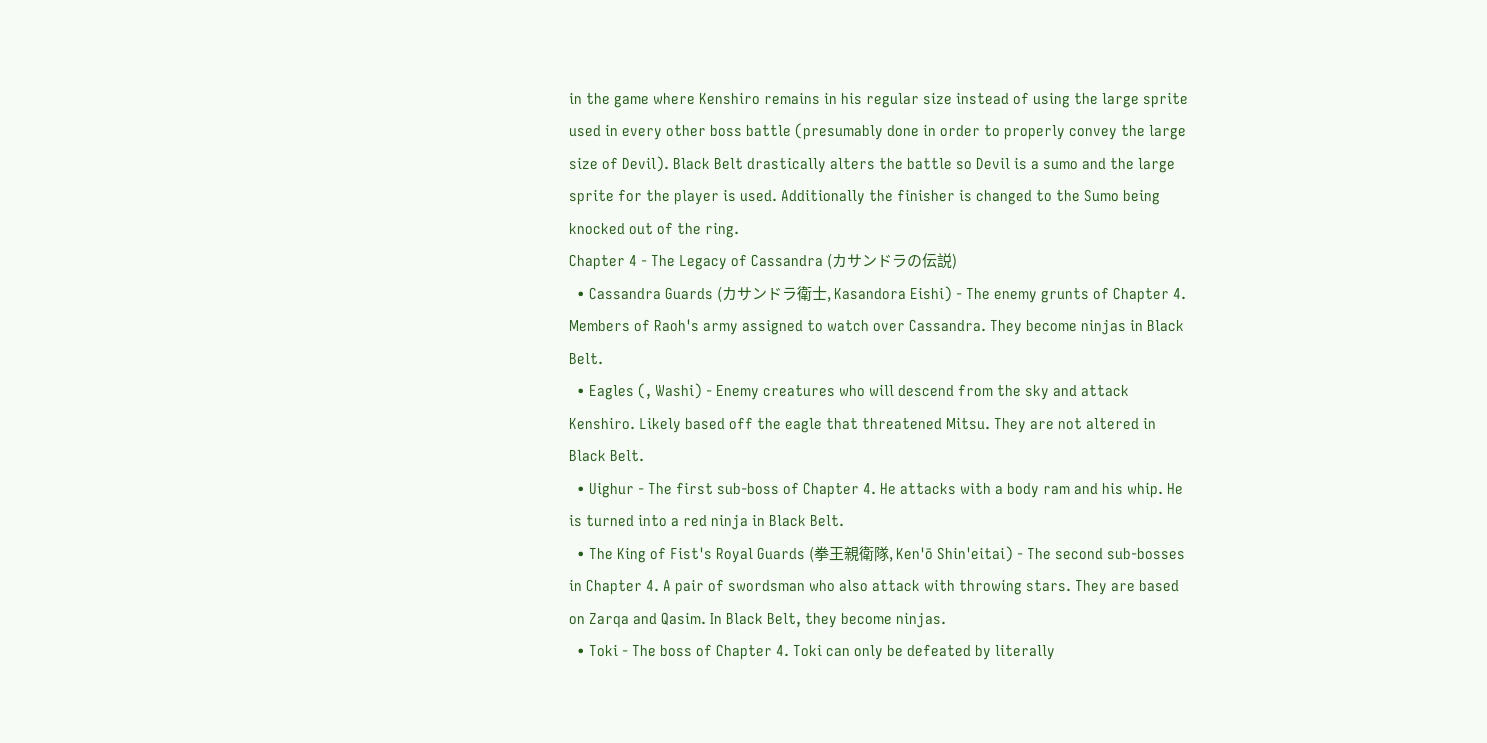in the game where Kenshiro remains in his regular size instead of using the large sprite used in every other boss battle (presumably done in order to properly convey the large size of Devil). Black Belt drastically alters the battle so Devil is a sumo and the large sprite for the player is used. Additionally the finisher is changed to the Sumo being knocked out of the ring.
Chapter 4 - The Legacy of Cassandra (カサンドラの伝説)
  • Cassandra Guards (カサンドラ衛士, Kasandora Eishi) - The enemy grunts of Chapter 4. Members of Raoh's army assigned to watch over Cassandra. They become ninjas in Black Belt.
  • Eagles (, Washi) - Enemy creatures who will descend from the sky and attack Kenshiro. Likely based off the eagle that threatened Mitsu. They are not altered in Black Belt.
  • Uighur - The first sub-boss of Chapter 4. He attacks with a body ram and his whip. He is turned into a red ninja in Black Belt.
  • The King of Fist's Royal Guards (拳王親衛隊, Ken'ō Shin'eitai) - The second sub-bosses in Chapter 4. A pair of swordsman who also attack with throwing stars. They are based on Zarqa and Qasim. In Black Belt, they become ninjas.
  • Toki - The boss of Chapter 4. Toki can only be defeated by literally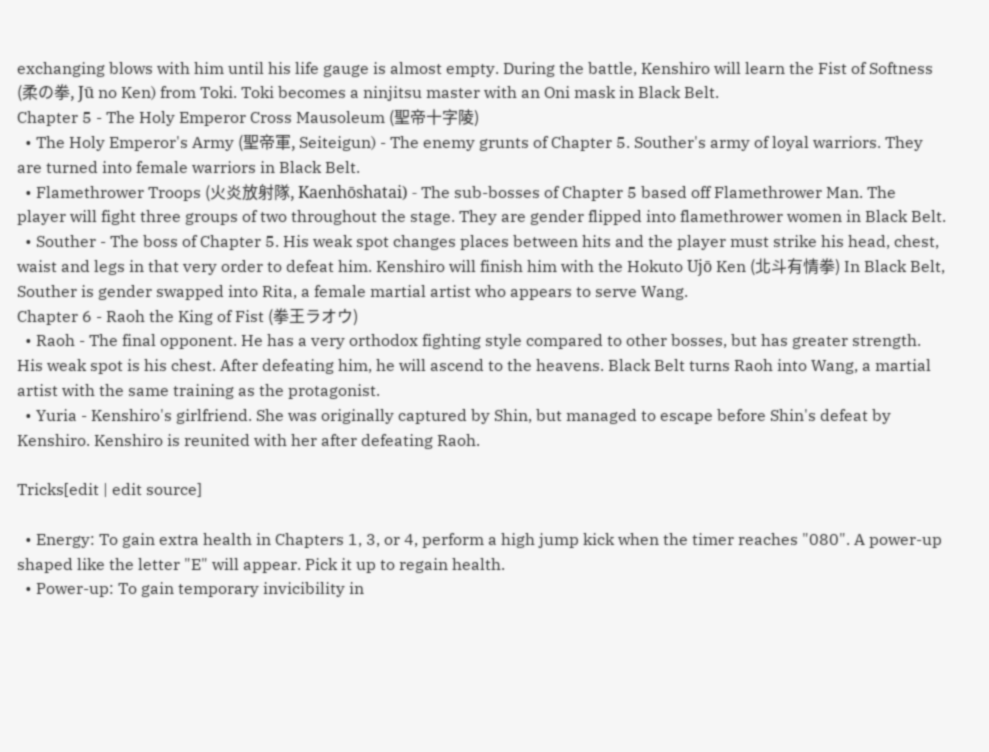exchanging blows with him until his life gauge is almost empty. During the battle, Kenshiro will learn the Fist of Softness (柔の拳, Jū no Ken) from Toki. Toki becomes a ninjitsu master with an Oni mask in Black Belt.
Chapter 5 - The Holy Emperor Cross Mausoleum (聖帝十字陵)
  • The Holy Emperor's Army (聖帝軍, Seiteigun) - The enemy grunts of Chapter 5. Souther's army of loyal warriors. They are turned into female warriors in Black Belt.
  • Flamethrower Troops (火炎放射隊, Kaenhōshatai) - The sub-bosses of Chapter 5 based off Flamethrower Man. The player will fight three groups of two throughout the stage. They are gender flipped into flamethrower women in Black Belt.
  • Souther - The boss of Chapter 5. His weak spot changes places between hits and the player must strike his head, chest, waist and legs in that very order to defeat him. Kenshiro will finish him with the Hokuto Ujō Ken (北斗有情拳) In Black Belt, Souther is gender swapped into Rita, a female martial artist who appears to serve Wang.
Chapter 6 - Raoh the King of Fist (拳王ラオウ)
  • Raoh - The final opponent. He has a very orthodox fighting style compared to other bosses, but has greater strength. His weak spot is his chest. After defeating him, he will ascend to the heavens. Black Belt turns Raoh into Wang, a martial artist with the same training as the protagonist.
  • Yuria - Kenshiro's girlfriend. She was originally captured by Shin, but managed to escape before Shin's defeat by Kenshiro. Kenshiro is reunited with her after defeating Raoh.

Tricks[edit | edit source]

  • Energy: To gain extra health in Chapters 1, 3, or 4, perform a high jump kick when the timer reaches "080". A power-up shaped like the letter "E" will appear. Pick it up to regain health.
  • Power-up: To gain temporary invicibility in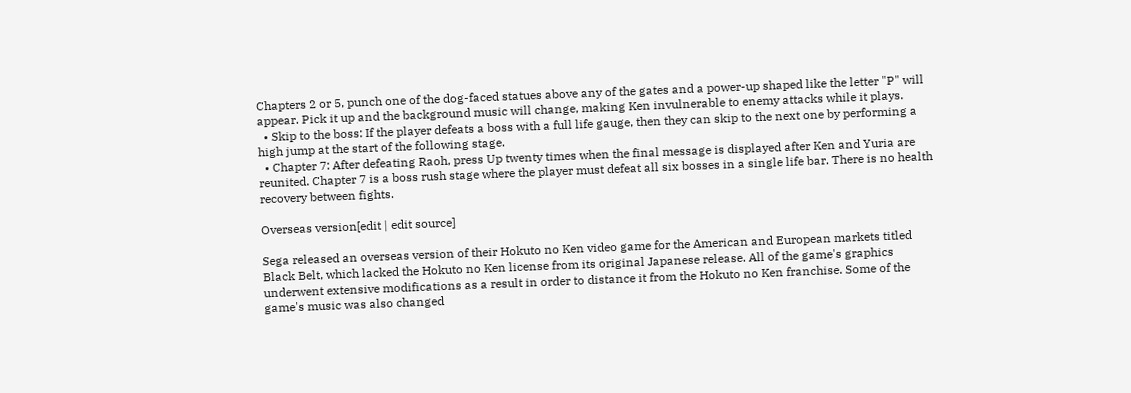Chapters 2 or 5, punch one of the dog-faced statues above any of the gates and a power-up shaped like the letter "P" will appear. Pick it up and the background music will change, making Ken invulnerable to enemy attacks while it plays.
  • Skip to the boss: If the player defeats a boss with a full life gauge, then they can skip to the next one by performing a high jump at the start of the following stage.
  • Chapter 7: After defeating Raoh, press Up twenty times when the final message is displayed after Ken and Yuria are reunited. Chapter 7 is a boss rush stage where the player must defeat all six bosses in a single life bar. There is no health recovery between fights.

Overseas version[edit | edit source]

Sega released an overseas version of their Hokuto no Ken video game for the American and European markets titled Black Belt, which lacked the Hokuto no Ken license from its original Japanese release. All of the game's graphics underwent extensive modifications as a result in order to distance it from the Hokuto no Ken franchise. Some of the game's music was also changed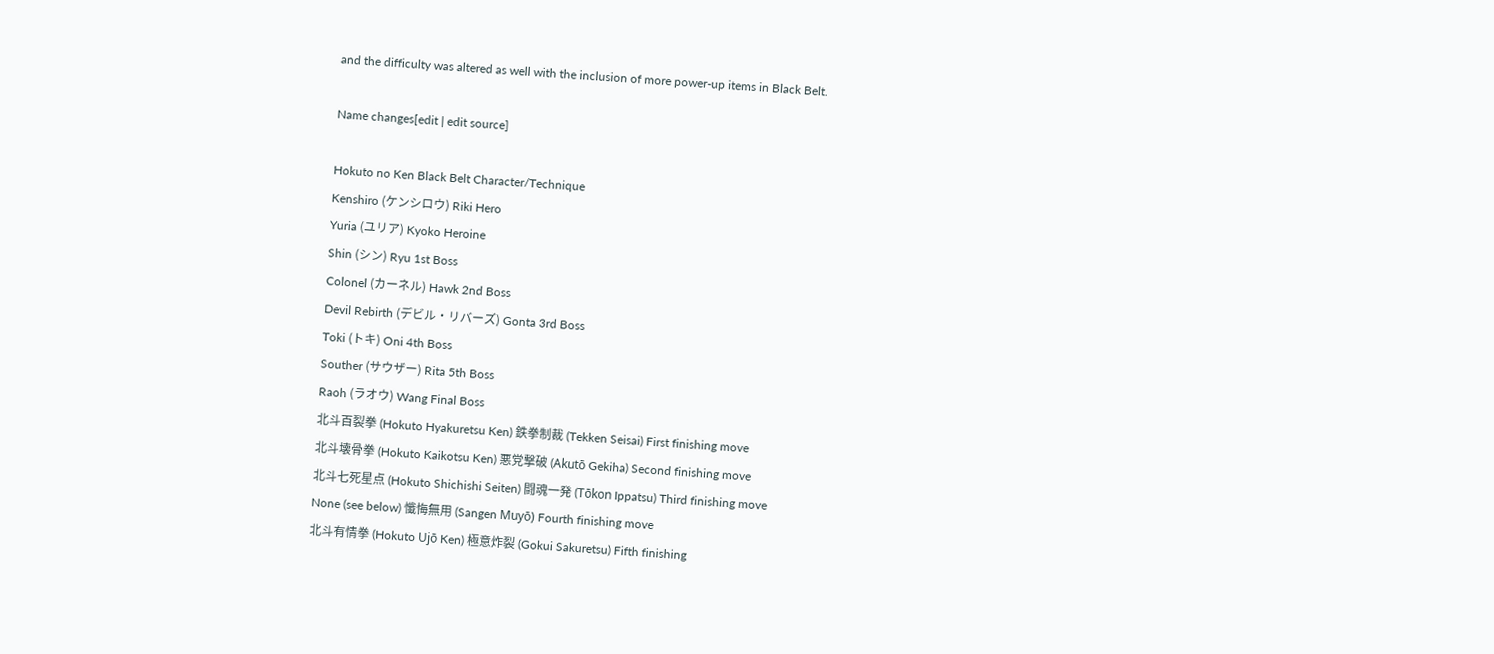and the difficulty was altered as well with the inclusion of more power-up items in Black Belt.

Name changes[edit | edit source]

Hokuto no Ken Black Belt Character/Technique
Kenshiro (ケンシロウ) Riki Hero
Yuria (ユリア) Kyoko Heroine
Shin (シン) Ryu 1st Boss
Colonel (カーネル) Hawk 2nd Boss
Devil Rebirth (デビル・リバーズ) Gonta 3rd Boss
Toki (トキ) Oni 4th Boss
Souther (サウザー) Rita 5th Boss
Raoh (ラオウ) Wang Final Boss
北斗百裂拳 (Hokuto Hyakuretsu Ken) 鉄拳制裁 (Tekken Seisai) First finishing move
北斗壊骨拳 (Hokuto Kaikotsu Ken) 悪党撃破 (Akutō Gekiha) Second finishing move
北斗七死星点 (Hokuto Shichishi Seiten) 闘魂一発 (Tōkon Ippatsu) Third finishing move
None (see below) 懺悔無用 (Sangen Muyō) Fourth finishing move
北斗有情拳 (Hokuto Ujō Ken) 極意炸裂 (Gokui Sakuretsu) Fifth finishing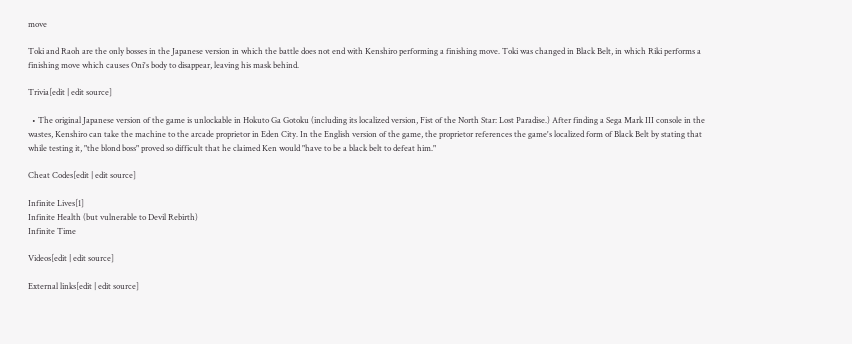move

Toki and Raoh are the only bosses in the Japanese version in which the battle does not end with Kenshiro performing a finishing move. Toki was changed in Black Belt, in which Riki performs a finishing move which causes Oni's body to disappear, leaving his mask behind.

Trivia[edit | edit source]

  • The original Japanese version of the game is unlockable in Hokuto Ga Gotoku (including its localized version, Fist of the North Star: Lost Paradise.) After finding a Sega Mark III console in the wastes, Kenshiro can take the machine to the arcade proprietor in Eden City. In the English version of the game, the proprietor references the game's localized form of Black Belt by stating that while testing it, "the blond boss" proved so difficult that he claimed Ken would "have to be a black belt to defeat him."

Cheat Codes[edit | edit source]

Infinite Lives[1]
Infinite Health (but vulnerable to Devil Rebirth)
Infinite Time

Videos[edit | edit source]

External links[edit | edit source]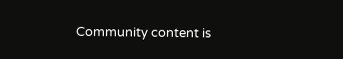Community content is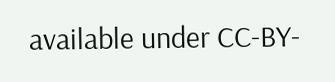available under CC-BY-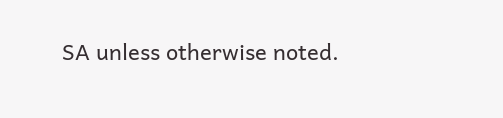SA unless otherwise noted.